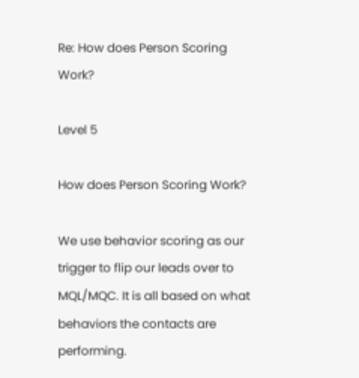Re: How does Person Scoring Work?

Level 5

How does Person Scoring Work?

We use behavior scoring as our trigger to flip our leads over to MQL/MQC. It is all based on what behaviors the contacts are performing.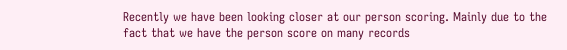Recently we have been looking closer at our person scoring. Mainly due to the fact that we have the person score on many records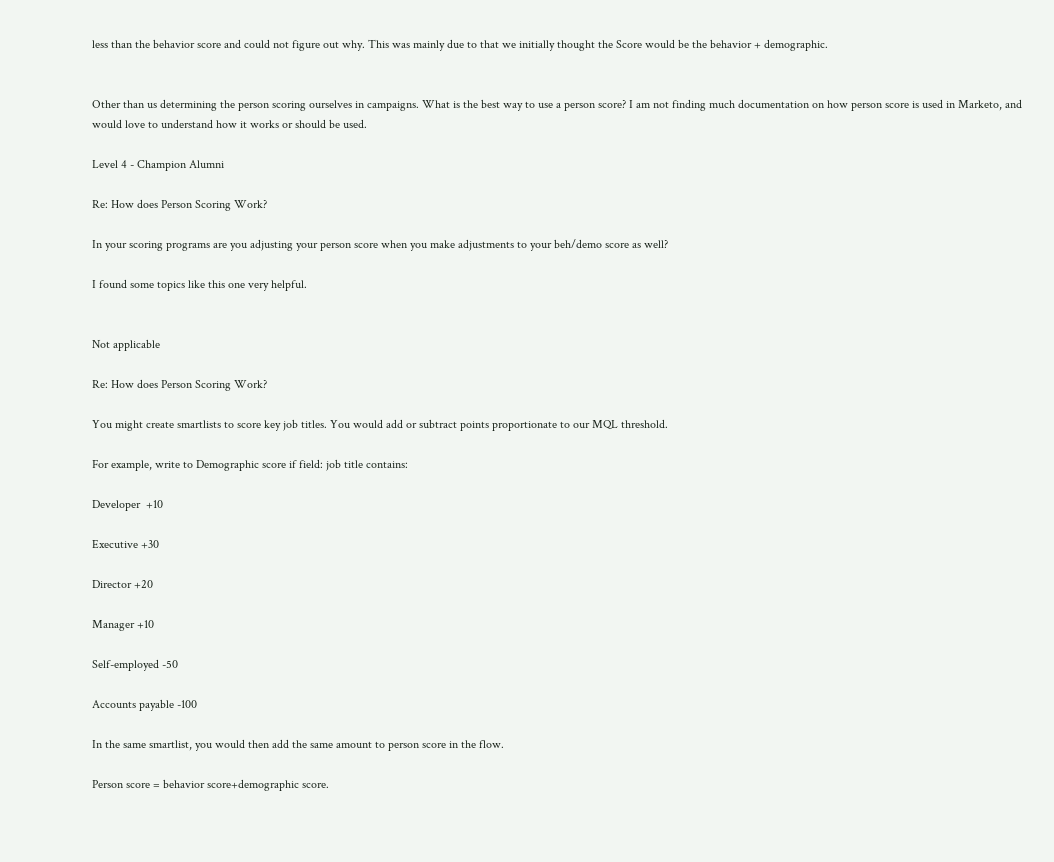less than the behavior score and could not figure out why. This was mainly due to that we initially thought the Score would be the behavior + demographic.


Other than us determining the person scoring ourselves in campaigns. What is the best way to use a person score? I am not finding much documentation on how person score is used in Marketo, and would love to understand how it works or should be used.

Level 4 - Champion Alumni

Re: How does Person Scoring Work?

In your scoring programs are you adjusting your person score when you make adjustments to your beh/demo score as well?

I found some topics like this one very helpful.


Not applicable

Re: How does Person Scoring Work?

You might create smartlists to score key job titles. You would add or subtract points proportionate to our MQL threshold.

For example, write to Demographic score if field: job title contains:

Developer  +10

Executive +30

Director +20

Manager +10

Self-employed -50

Accounts payable -100

In the same smartlist, you would then add the same amount to person score in the flow.

Person score = behavior score+demographic score.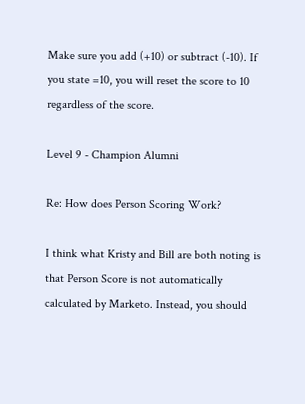Make sure you add (+10) or subtract (-10). If you state =10, you will reset the score to 10 regardless of the score.

Level 9 - Champion Alumni

Re: How does Person Scoring Work?

I think what Kristy and Bill are both noting is that Person Score is not automatically calculated by Marketo. Instead, you should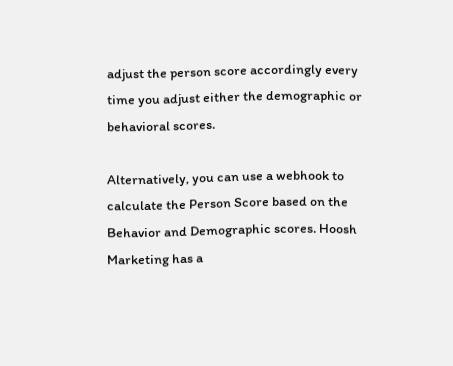adjust the person score accordingly every time you adjust either the demographic or behavioral scores.

Alternatively, you can use a webhook to calculate the Person Score based on the Behavior and Demographic scores. Hoosh Marketing has a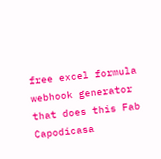free excel formula webhook generator that does this Fab Capodicasa